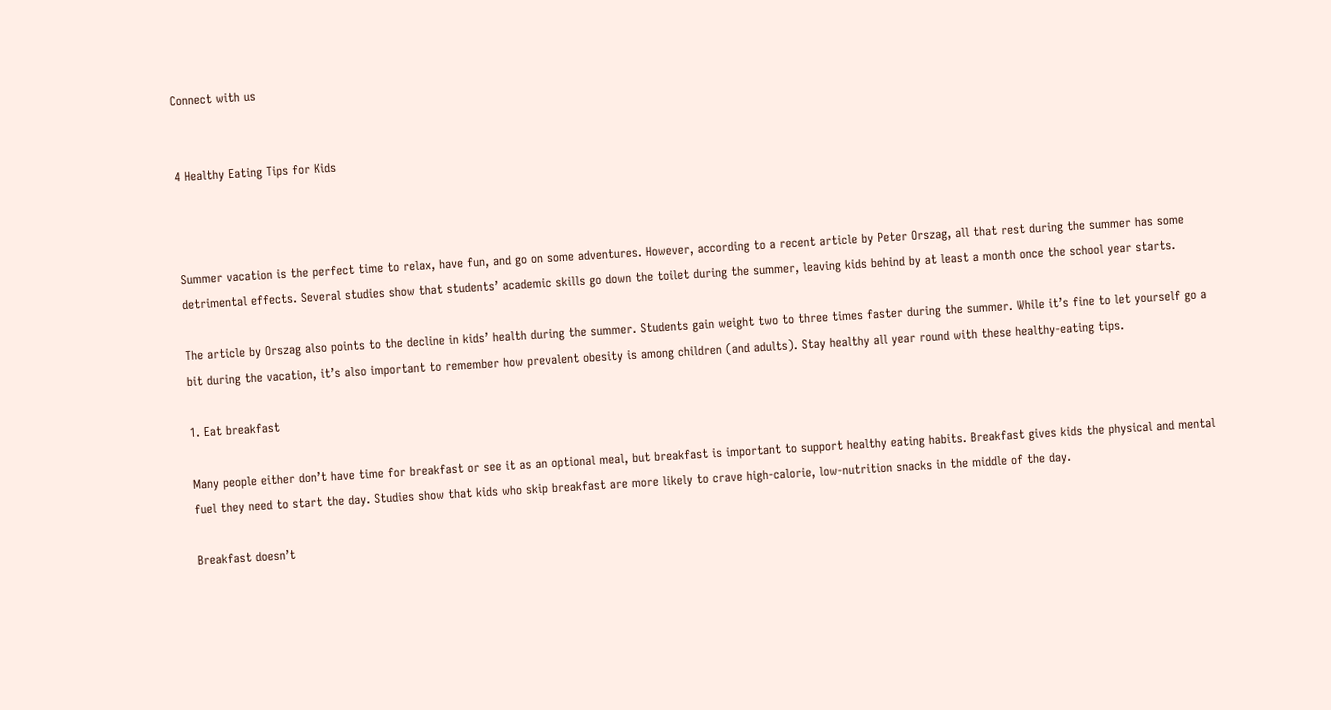Connect with us


4 Healthy Eating Tips for Kids



Summer vacation is the perfect time to relax, have fun, and go on some adventures. However, according to a recent article by Peter Orszag, all that rest during the summer has some detrimental effects. Several studies show that students’ academic skills go down the toilet during the summer, leaving kids behind by at least a month once the school year starts.

The article by Orszag also points to the decline in kids’ health during the summer. Students gain weight two to three times faster during the summer. While it’s fine to let yourself go a bit during the vacation, it’s also important to remember how prevalent obesity is among children (and adults). Stay healthy all year round with these healthy-eating tips.

1. Eat breakfast

Many people either don’t have time for breakfast or see it as an optional meal, but breakfast is important to support healthy eating habits. Breakfast gives kids the physical and mental fuel they need to start the day. Studies show that kids who skip breakfast are more likely to crave high-calorie, low-nutrition snacks in the middle of the day.

Breakfast doesn’t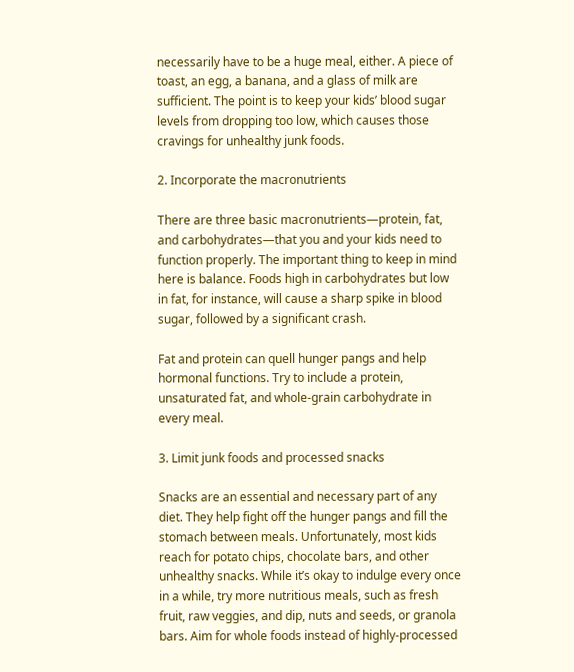necessarily have to be a huge meal, either. A piece of toast, an egg, a banana, and a glass of milk are sufficient. The point is to keep your kids’ blood sugar levels from dropping too low, which causes those cravings for unhealthy junk foods.

2. Incorporate the macronutrients

There are three basic macronutrients—protein, fat, and carbohydrates—that you and your kids need to function properly. The important thing to keep in mind here is balance. Foods high in carbohydrates but low in fat, for instance, will cause a sharp spike in blood sugar, followed by a significant crash.

Fat and protein can quell hunger pangs and help hormonal functions. Try to include a protein, unsaturated fat, and whole-grain carbohydrate in every meal.

3. Limit junk foods and processed snacks

Snacks are an essential and necessary part of any diet. They help fight off the hunger pangs and fill the stomach between meals. Unfortunately, most kids reach for potato chips, chocolate bars, and other unhealthy snacks. While it’s okay to indulge every once in a while, try more nutritious meals, such as fresh fruit, raw veggies, and dip, nuts and seeds, or granola bars. Aim for whole foods instead of highly-processed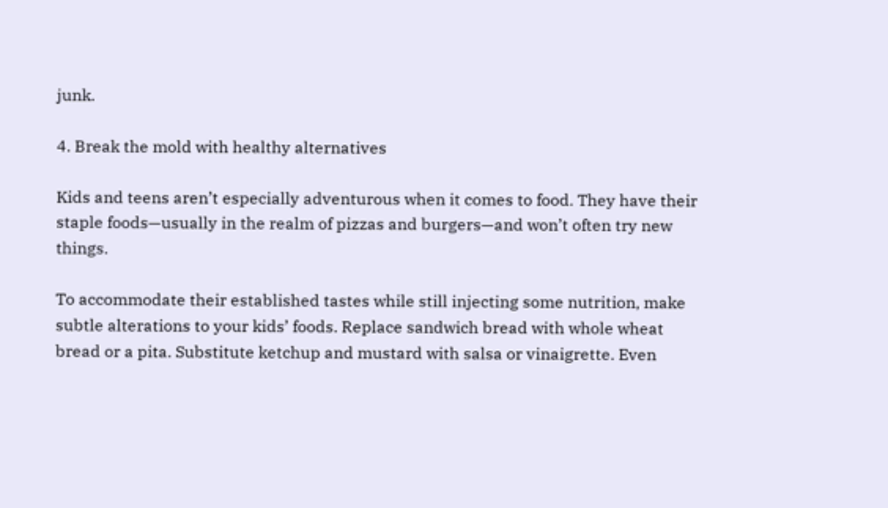junk.

4. Break the mold with healthy alternatives

Kids and teens aren’t especially adventurous when it comes to food. They have their staple foods—usually in the realm of pizzas and burgers—and won’t often try new things.

To accommodate their established tastes while still injecting some nutrition, make subtle alterations to your kids’ foods. Replace sandwich bread with whole wheat bread or a pita. Substitute ketchup and mustard with salsa or vinaigrette. Even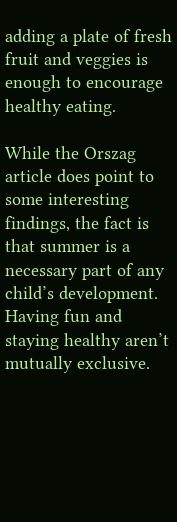adding a plate of fresh fruit and veggies is enough to encourage healthy eating.

While the Orszag article does point to some interesting findings, the fact is that summer is a necessary part of any child’s development. Having fun and staying healthy aren’t mutually exclusive.